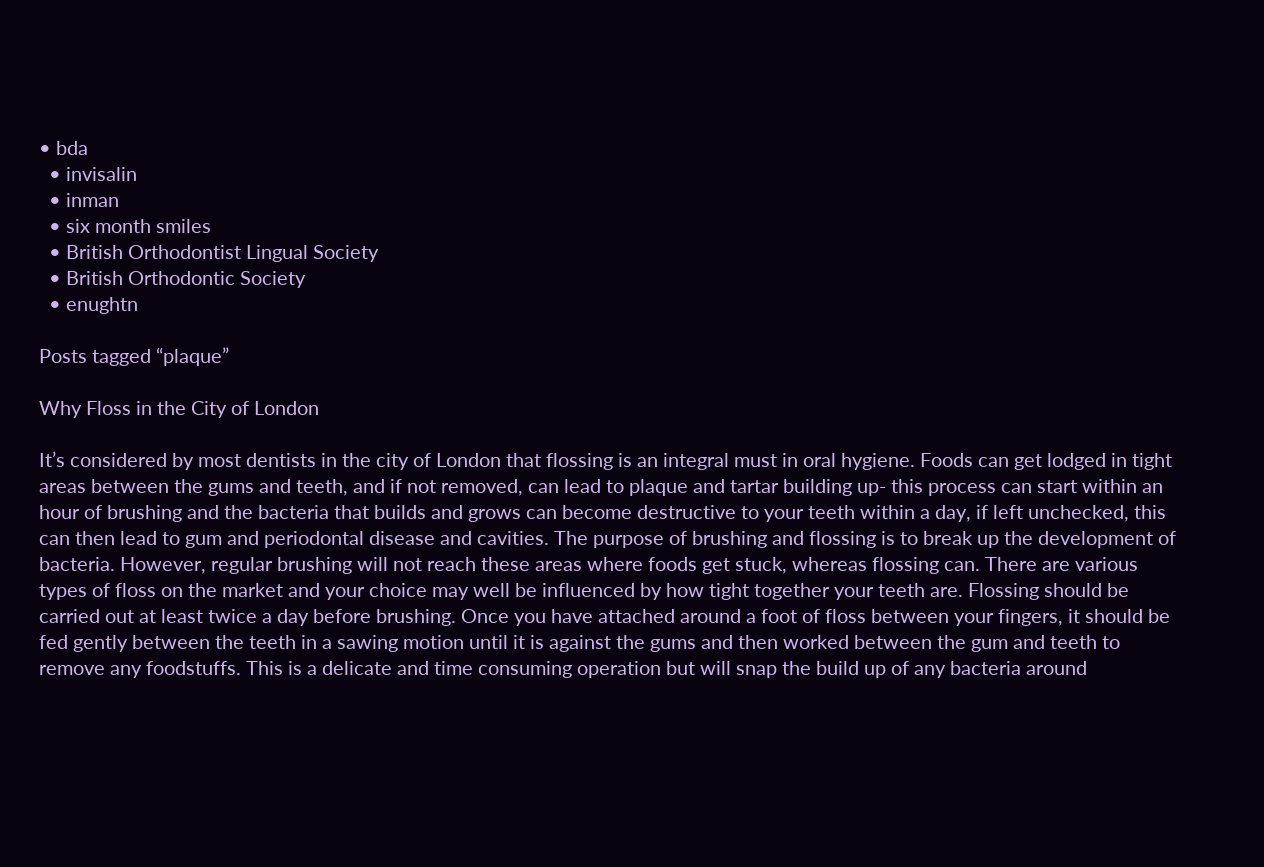• bda
  • invisalin
  • inman
  • six month smiles
  • British Orthodontist Lingual Society
  • British Orthodontic Society
  • enughtn

Posts tagged “plaque”

Why Floss in the City of London

It’s considered by most dentists in the city of London that flossing is an integral must in oral hygiene. Foods can get lodged in tight areas between the gums and teeth, and if not removed, can lead to plaque and tartar building up- this process can start within an hour of brushing and the bacteria that builds and grows can become destructive to your teeth within a day, if left unchecked, this can then lead to gum and periodontal disease and cavities. The purpose of brushing and flossing is to break up the development of bacteria. However, regular brushing will not reach these areas where foods get stuck, whereas flossing can. There are various types of floss on the market and your choice may well be influenced by how tight together your teeth are. Flossing should be carried out at least twice a day before brushing. Once you have attached around a foot of floss between your fingers, it should be fed gently between the teeth in a sawing motion until it is against the gums and then worked between the gum and teeth to remove any foodstuffs. This is a delicate and time consuming operation but will snap the build up of any bacteria around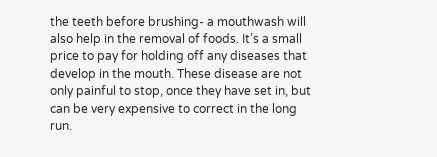the teeth before brushing- a mouthwash will also help in the removal of foods. It’s a small price to pay for holding off any diseases that develop in the mouth. These disease are not only painful to stop, once they have set in, but can be very expensive to correct in the long run.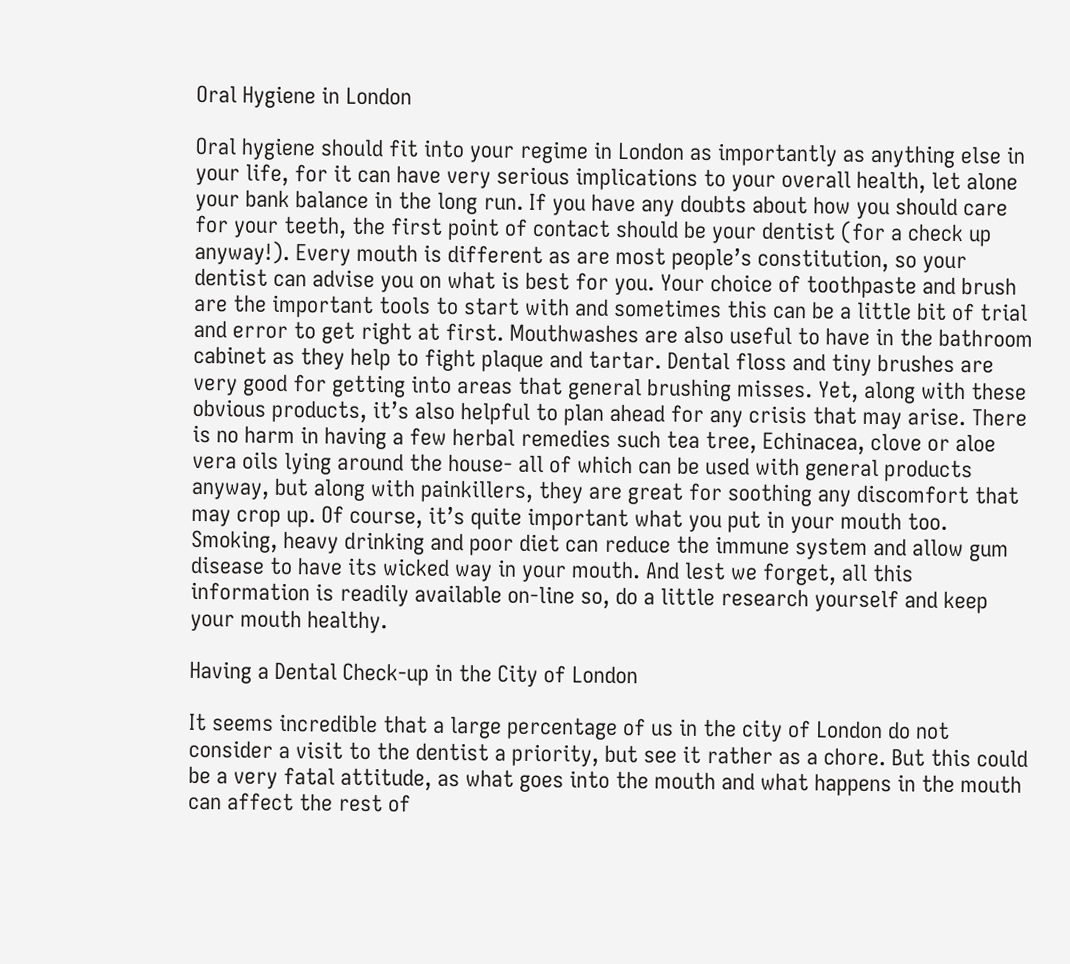Oral Hygiene in London

Oral hygiene should fit into your regime in London as importantly as anything else in your life, for it can have very serious implications to your overall health, let alone your bank balance in the long run. If you have any doubts about how you should care for your teeth, the first point of contact should be your dentist (for a check up anyway!). Every mouth is different as are most people’s constitution, so your dentist can advise you on what is best for you. Your choice of toothpaste and brush are the important tools to start with and sometimes this can be a little bit of trial and error to get right at first. Mouthwashes are also useful to have in the bathroom cabinet as they help to fight plaque and tartar. Dental floss and tiny brushes are very good for getting into areas that general brushing misses. Yet, along with these obvious products, it’s also helpful to plan ahead for any crisis that may arise. There is no harm in having a few herbal remedies such tea tree, Echinacea, clove or aloe vera oils lying around the house- all of which can be used with general products anyway, but along with painkillers, they are great for soothing any discomfort that may crop up. Of course, it’s quite important what you put in your mouth too. Smoking, heavy drinking and poor diet can reduce the immune system and allow gum disease to have its wicked way in your mouth. And lest we forget, all this information is readily available on-line so, do a little research yourself and keep your mouth healthy.

Having a Dental Check-up in the City of London

It seems incredible that a large percentage of us in the city of London do not consider a visit to the dentist a priority, but see it rather as a chore. But this could be a very fatal attitude, as what goes into the mouth and what happens in the mouth can affect the rest of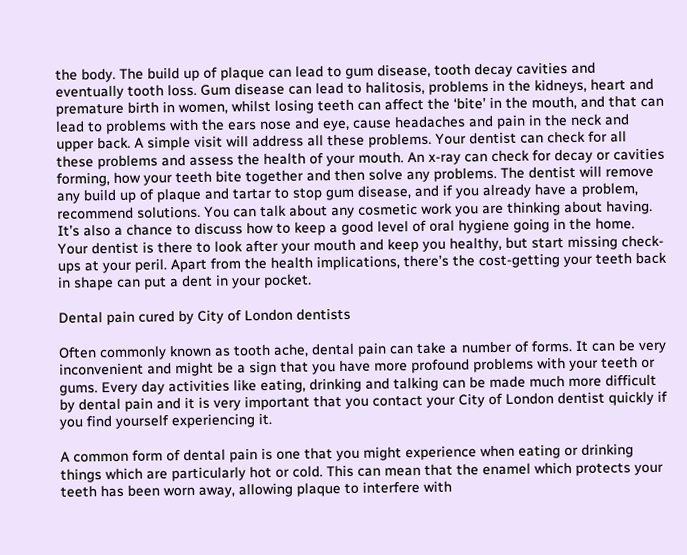the body. The build up of plaque can lead to gum disease, tooth decay cavities and eventually tooth loss. Gum disease can lead to halitosis, problems in the kidneys, heart and premature birth in women, whilst losing teeth can affect the ‘bite’ in the mouth, and that can lead to problems with the ears nose and eye, cause headaches and pain in the neck and upper back. A simple visit will address all these problems. Your dentist can check for all these problems and assess the health of your mouth. An x-ray can check for decay or cavities forming, how your teeth bite together and then solve any problems. The dentist will remove any build up of plaque and tartar to stop gum disease, and if you already have a problem, recommend solutions. You can talk about any cosmetic work you are thinking about having. It’s also a chance to discuss how to keep a good level of oral hygiene going in the home. Your dentist is there to look after your mouth and keep you healthy, but start missing check-ups at your peril. Apart from the health implications, there’s the cost-getting your teeth back in shape can put a dent in your pocket.

Dental pain cured by City of London dentists

Often commonly known as tooth ache, dental pain can take a number of forms. It can be very inconvenient and might be a sign that you have more profound problems with your teeth or gums. Every day activities like eating, drinking and talking can be made much more difficult by dental pain and it is very important that you contact your City of London dentist quickly if you find yourself experiencing it.

A common form of dental pain is one that you might experience when eating or drinking things which are particularly hot or cold. This can mean that the enamel which protects your teeth has been worn away, allowing plaque to interfere with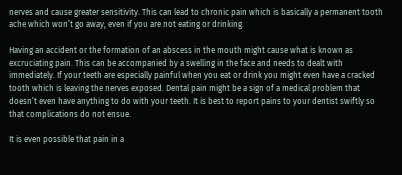nerves and cause greater sensitivity. This can lead to chronic pain which is basically a permanent tooth ache which won’t go away, even if you are not eating or drinking.

Having an accident or the formation of an abscess in the mouth might cause what is known as excruciating pain. This can be accompanied by a swelling in the face and needs to dealt with immediately. If your teeth are especially painful when you eat or drink you might even have a cracked tooth which is leaving the nerves exposed. Dental pain might be a sign of a medical problem that doesn’t even have anything to do with your teeth. It is best to report pains to your dentist swiftly so that complications do not ensue.

It is even possible that pain in a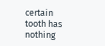certain tooth has nothing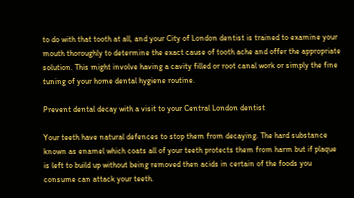to do with that tooth at all, and your City of London dentist is trained to examine your mouth thoroughly to determine the exact cause of tooth ache and offer the appropriate solution. This might involve having a cavity filled or root canal work or simply the fine tuning of your home dental hygiene routine.

Prevent dental decay with a visit to your Central London dentist

Your teeth have natural defences to stop them from decaying. The hard substance known as enamel which coats all of your teeth protects them from harm but if plaque is left to build up without being removed then acids in certain of the foods you consume can attack your teeth.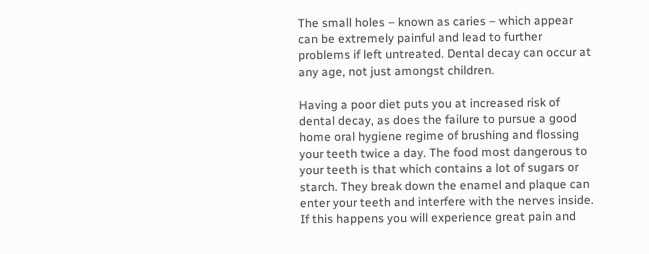The small holes – known as caries – which appear can be extremely painful and lead to further problems if left untreated. Dental decay can occur at any age, not just amongst children.

Having a poor diet puts you at increased risk of dental decay, as does the failure to pursue a good home oral hygiene regime of brushing and flossing your teeth twice a day. The food most dangerous to your teeth is that which contains a lot of sugars or starch. They break down the enamel and plaque can enter your teeth and interfere with the nerves inside. If this happens you will experience great pain and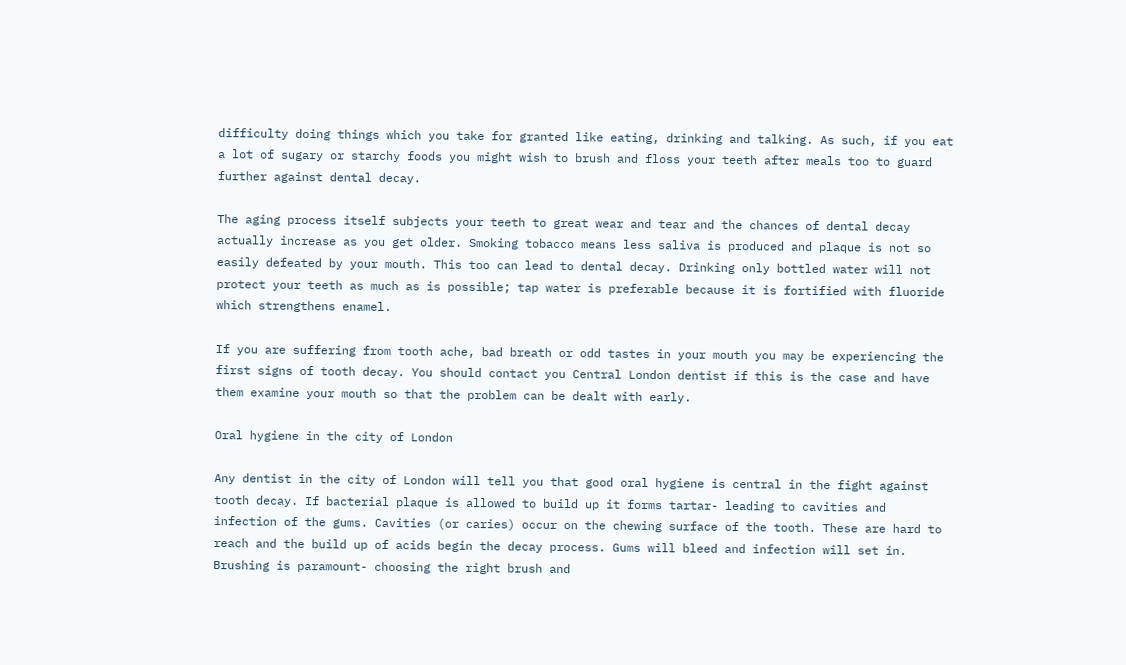difficulty doing things which you take for granted like eating, drinking and talking. As such, if you eat a lot of sugary or starchy foods you might wish to brush and floss your teeth after meals too to guard further against dental decay.

The aging process itself subjects your teeth to great wear and tear and the chances of dental decay actually increase as you get older. Smoking tobacco means less saliva is produced and plaque is not so easily defeated by your mouth. This too can lead to dental decay. Drinking only bottled water will not protect your teeth as much as is possible; tap water is preferable because it is fortified with fluoride which strengthens enamel.

If you are suffering from tooth ache, bad breath or odd tastes in your mouth you may be experiencing the first signs of tooth decay. You should contact you Central London dentist if this is the case and have them examine your mouth so that the problem can be dealt with early.

Oral hygiene in the city of London

Any dentist in the city of London will tell you that good oral hygiene is central in the fight against tooth decay. If bacterial plaque is allowed to build up it forms tartar- leading to cavities and infection of the gums. Cavities (or caries) occur on the chewing surface of the tooth. These are hard to reach and the build up of acids begin the decay process. Gums will bleed and infection will set in. Brushing is paramount- choosing the right brush and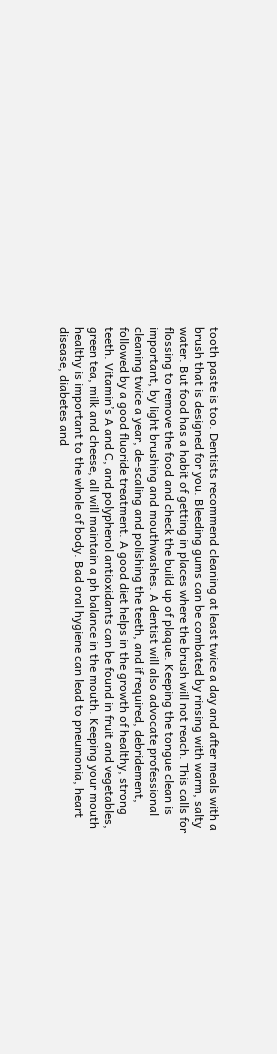tooth paste is too. Dentists recommend cleaning at least twice a day and after meals with a brush that is designed for you. Bleeding gums can be combated by rinsing with warm, salty water. But food has a habit of getting in places where the brush will not reach. This calls for flossing to remove the food and check the build up of plaque. Keeping the tongue clean is important, by light brushing and mouthwashes. A dentist will also advocate professional cleaning twice a year, de-scaling and polishing the teeth, and if required, debridement, followed by a good fluoride treatment. A good diet helps in the growth of healthy, strong teeth. Vitamin’s A and C, and polyphenol antioxidants can be found in fruit and vegetables, green tea, milk and cheese, all will maintain a ph balance in the mouth. Keeping your mouth healthy is important to the whole of body. Bad oral hygiene can lead to pneumonia, heart disease, diabetes and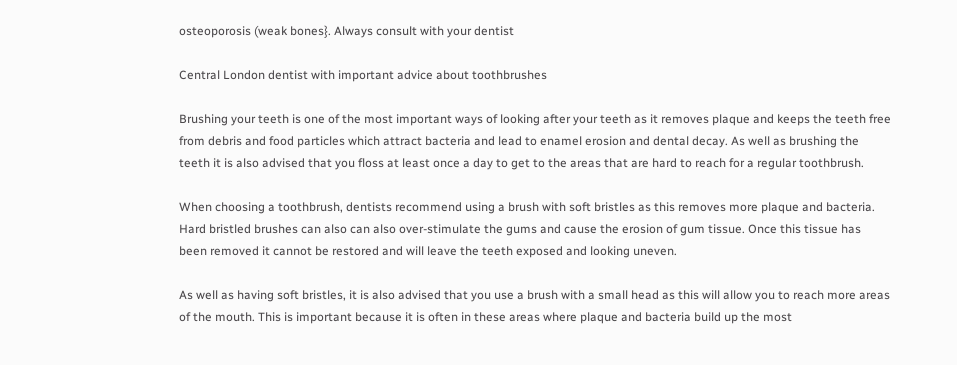osteoporosis (weak bones}. Always consult with your dentist

Central London dentist with important advice about toothbrushes

Brushing your teeth is one of the most important ways of looking after your teeth as it removes plaque and keeps the teeth free from debris and food particles which attract bacteria and lead to enamel erosion and dental decay. As well as brushing the teeth it is also advised that you floss at least once a day to get to the areas that are hard to reach for a regular toothbrush.

When choosing a toothbrush, dentists recommend using a brush with soft bristles as this removes more plaque and bacteria. Hard bristled brushes can also can also over-stimulate the gums and cause the erosion of gum tissue. Once this tissue has been removed it cannot be restored and will leave the teeth exposed and looking uneven.

As well as having soft bristles, it is also advised that you use a brush with a small head as this will allow you to reach more areas of the mouth. This is important because it is often in these areas where plaque and bacteria build up the most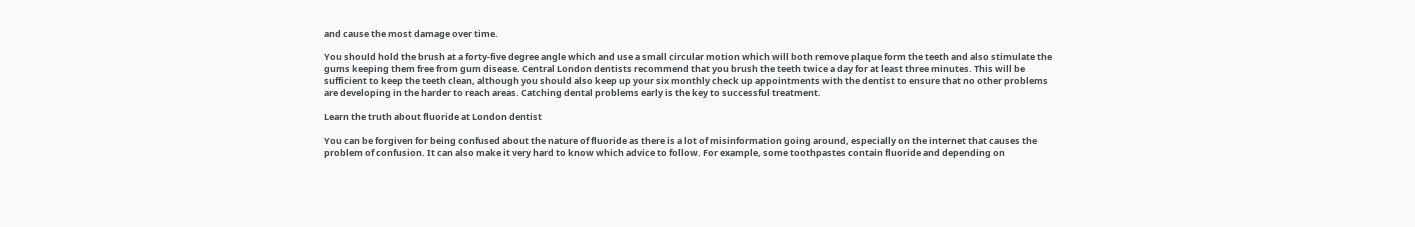and cause the most damage over time.

You should hold the brush at a forty-five degree angle which and use a small circular motion which will both remove plaque form the teeth and also stimulate the gums keeping them free from gum disease. Central London dentists recommend that you brush the teeth twice a day for at least three minutes. This will be sufficient to keep the teeth clean, although you should also keep up your six monthly check up appointments with the dentist to ensure that no other problems are developing in the harder to reach areas. Catching dental problems early is the key to successful treatment.

Learn the truth about fluoride at London dentist

You can be forgiven for being confused about the nature of fluoride as there is a lot of misinformation going around, especially on the internet that causes the problem of confusion. It can also make it very hard to know which advice to follow. For example, some toothpastes contain fluoride and depending on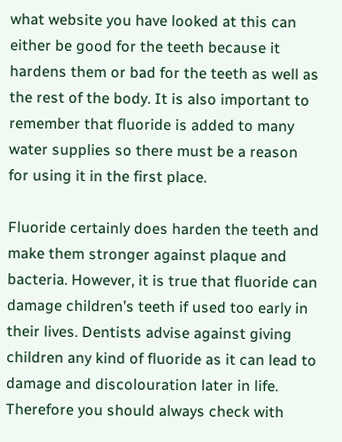what website you have looked at this can either be good for the teeth because it hardens them or bad for the teeth as well as the rest of the body. It is also important to remember that fluoride is added to many water supplies so there must be a reason for using it in the first place.

Fluoride certainly does harden the teeth and make them stronger against plaque and bacteria. However, it is true that fluoride can damage children’s teeth if used too early in their lives. Dentists advise against giving children any kind of fluoride as it can lead to damage and discolouration later in life. Therefore you should always check with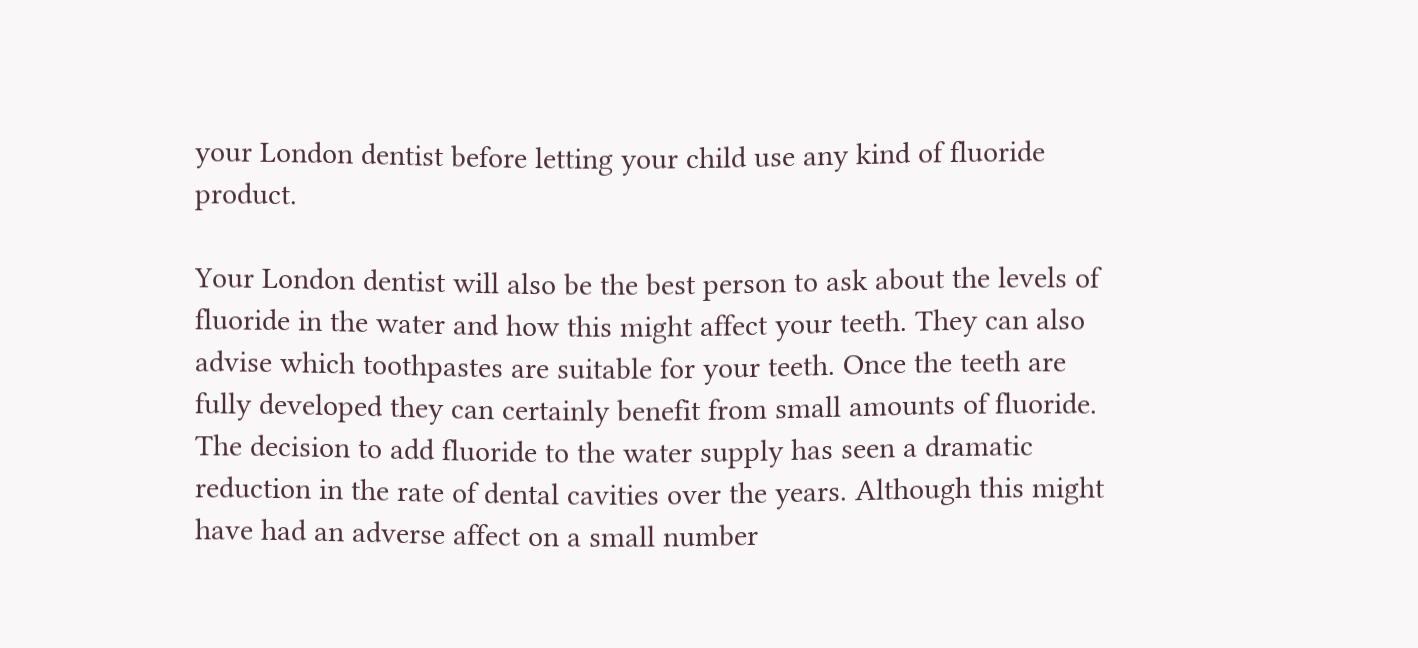your London dentist before letting your child use any kind of fluoride product.

Your London dentist will also be the best person to ask about the levels of fluoride in the water and how this might affect your teeth. They can also advise which toothpastes are suitable for your teeth. Once the teeth are fully developed they can certainly benefit from small amounts of fluoride. The decision to add fluoride to the water supply has seen a dramatic reduction in the rate of dental cavities over the years. Although this might have had an adverse affect on a small number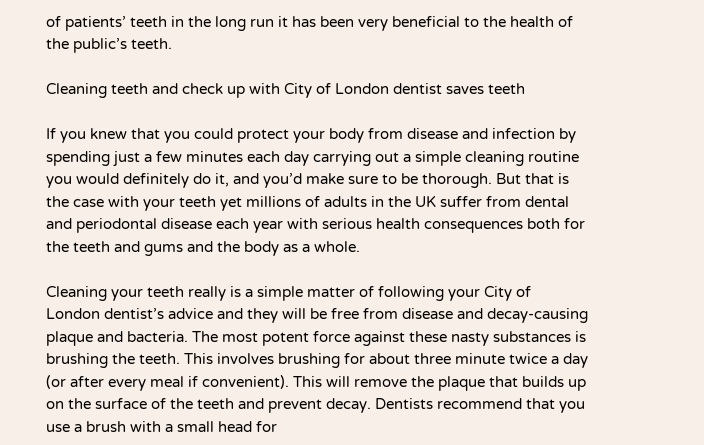of patients’ teeth in the long run it has been very beneficial to the health of the public’s teeth.

Cleaning teeth and check up with City of London dentist saves teeth

If you knew that you could protect your body from disease and infection by spending just a few minutes each day carrying out a simple cleaning routine you would definitely do it, and you’d make sure to be thorough. But that is the case with your teeth yet millions of adults in the UK suffer from dental and periodontal disease each year with serious health consequences both for the teeth and gums and the body as a whole.

Cleaning your teeth really is a simple matter of following your City of London dentist’s advice and they will be free from disease and decay-causing plaque and bacteria. The most potent force against these nasty substances is brushing the teeth. This involves brushing for about three minute twice a day (or after every meal if convenient). This will remove the plaque that builds up on the surface of the teeth and prevent decay. Dentists recommend that you use a brush with a small head for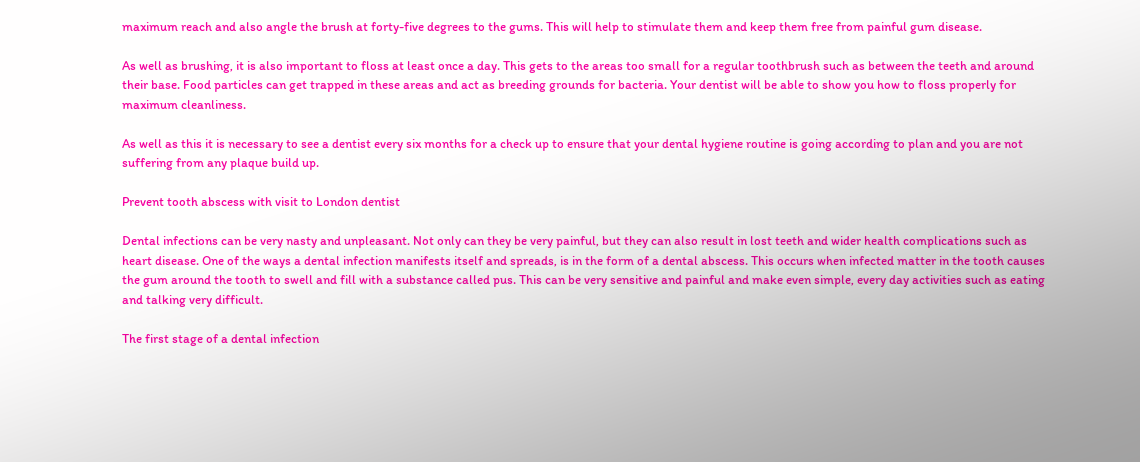maximum reach and also angle the brush at forty-five degrees to the gums. This will help to stimulate them and keep them free from painful gum disease.

As well as brushing, it is also important to floss at least once a day. This gets to the areas too small for a regular toothbrush such as between the teeth and around their base. Food particles can get trapped in these areas and act as breeding grounds for bacteria. Your dentist will be able to show you how to floss properly for maximum cleanliness.

As well as this it is necessary to see a dentist every six months for a check up to ensure that your dental hygiene routine is going according to plan and you are not suffering from any plaque build up.

Prevent tooth abscess with visit to London dentist

Dental infections can be very nasty and unpleasant. Not only can they be very painful, but they can also result in lost teeth and wider health complications such as heart disease. One of the ways a dental infection manifests itself and spreads, is in the form of a dental abscess. This occurs when infected matter in the tooth causes the gum around the tooth to swell and fill with a substance called pus. This can be very sensitive and painful and make even simple, every day activities such as eating and talking very difficult.

The first stage of a dental infection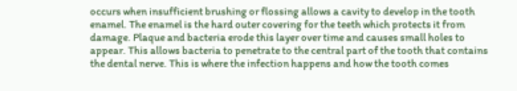occurs when insufficient brushing or flossing allows a cavity to develop in the tooth enamel. The enamel is the hard outer covering for the teeth which protects it from damage. Plaque and bacteria erode this layer over time and causes small holes to appear. This allows bacteria to penetrate to the central part of the tooth that contains the dental nerve. This is where the infection happens and how the tooth comes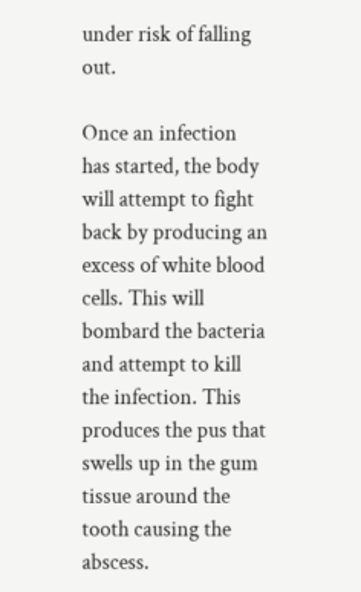under risk of falling out.

Once an infection has started, the body will attempt to fight back by producing an excess of white blood cells. This will bombard the bacteria and attempt to kill the infection. This produces the pus that swells up in the gum tissue around the tooth causing the abscess.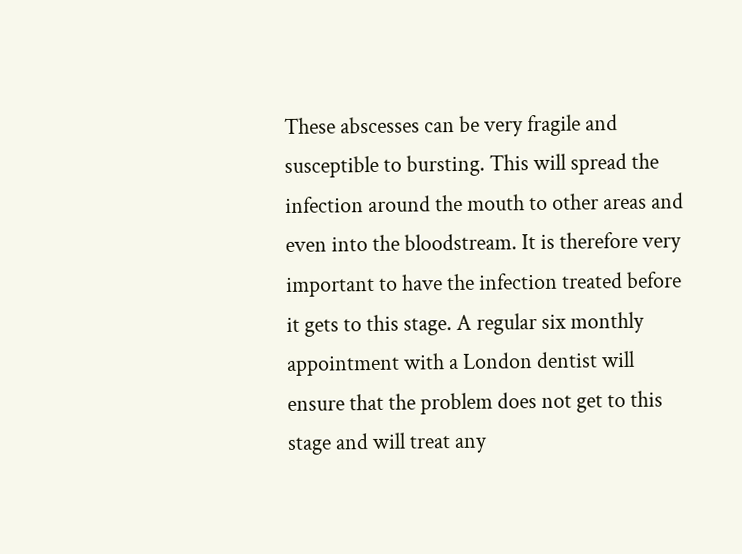These abscesses can be very fragile and susceptible to bursting. This will spread the infection around the mouth to other areas and even into the bloodstream. It is therefore very important to have the infection treated before it gets to this stage. A regular six monthly appointment with a London dentist will ensure that the problem does not get to this stage and will treat any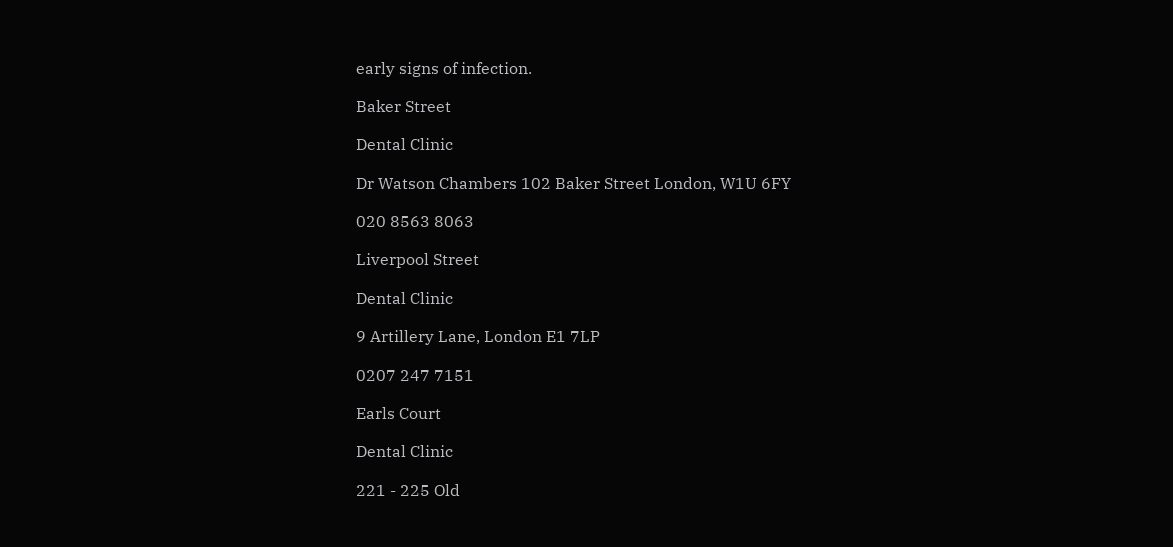early signs of infection.

Baker Street

Dental Clinic

Dr Watson Chambers 102 Baker Street London, W1U 6FY

020 8563 8063

Liverpool Street

Dental Clinic

9 Artillery Lane, London E1 7LP

0207 247 7151

Earls Court

Dental Clinic

221 - 225 Old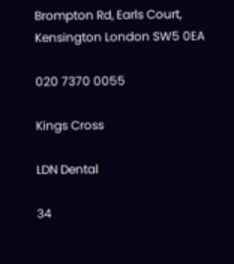Brompton Rd, Earls Court, Kensington London SW5 0EA

020 7370 0055

Kings Cross

LDN Dental

34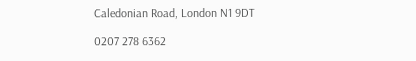Caledonian Road, London N1 9DT

0207 278 6362